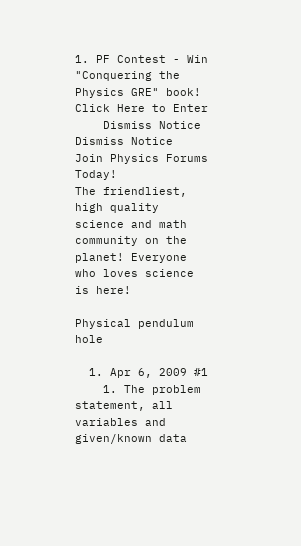1. PF Contest - Win "Conquering the Physics GRE" book! Click Here to Enter
    Dismiss Notice
Dismiss Notice
Join Physics Forums Today!
The friendliest, high quality science and math community on the planet! Everyone who loves science is here!

Physical pendulum hole

  1. Apr 6, 2009 #1
    1. The problem statement, all variables and given/known data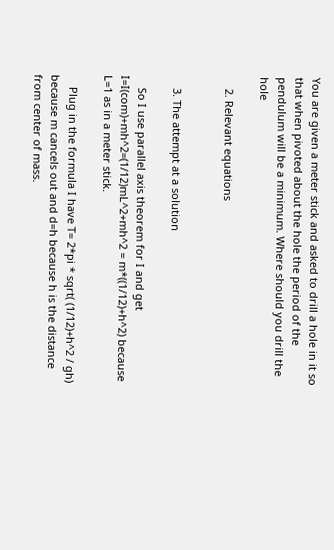You are given a meter stick and asked to drill a hole in it so that when pivoted about the hole the period of the pendulum will be a minimum. Where should you drill the hole

    2. Relevant equations


    3. The attempt at a solution

    So I use parallel axis theorem for I and get I=I(com)+mh^2=(1/12)mL^2+mh^2 = m*((1/12)+h^2) because L=1 as in a meter stick.

    Plug in the formula I have T= 2*pi * sqrt( (1/12)+h^2 / gh) because m cancels out and d=h because h is the distance from center of mass.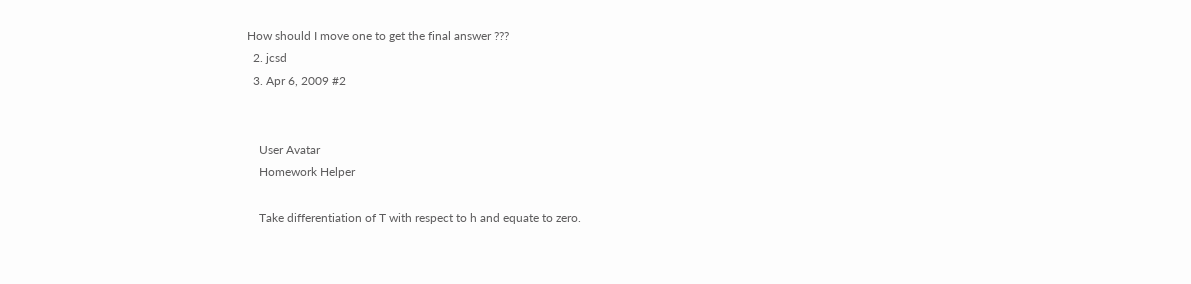How should I move one to get the final answer ???
  2. jcsd
  3. Apr 6, 2009 #2


    User Avatar
    Homework Helper

    Take differentiation of T with respect to h and equate to zero.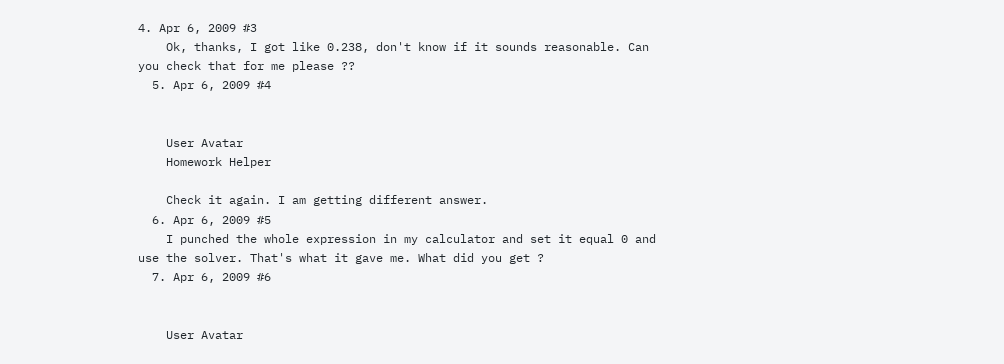4. Apr 6, 2009 #3
    Ok, thanks, I got like 0.238, don't know if it sounds reasonable. Can you check that for me please ??
  5. Apr 6, 2009 #4


    User Avatar
    Homework Helper

    Check it again. I am getting different answer.
  6. Apr 6, 2009 #5
    I punched the whole expression in my calculator and set it equal 0 and use the solver. That's what it gave me. What did you get ?
  7. Apr 6, 2009 #6


    User Avatar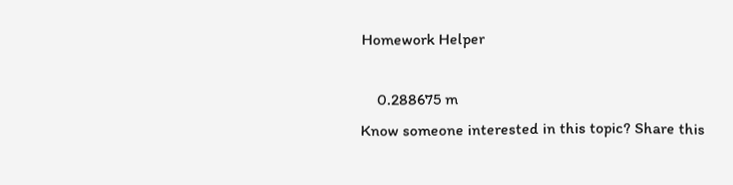Homework Helper

    0.288675 m
Know someone interested in this topic? Share this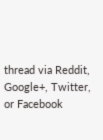thread via Reddit, Google+, Twitter, or Facebook